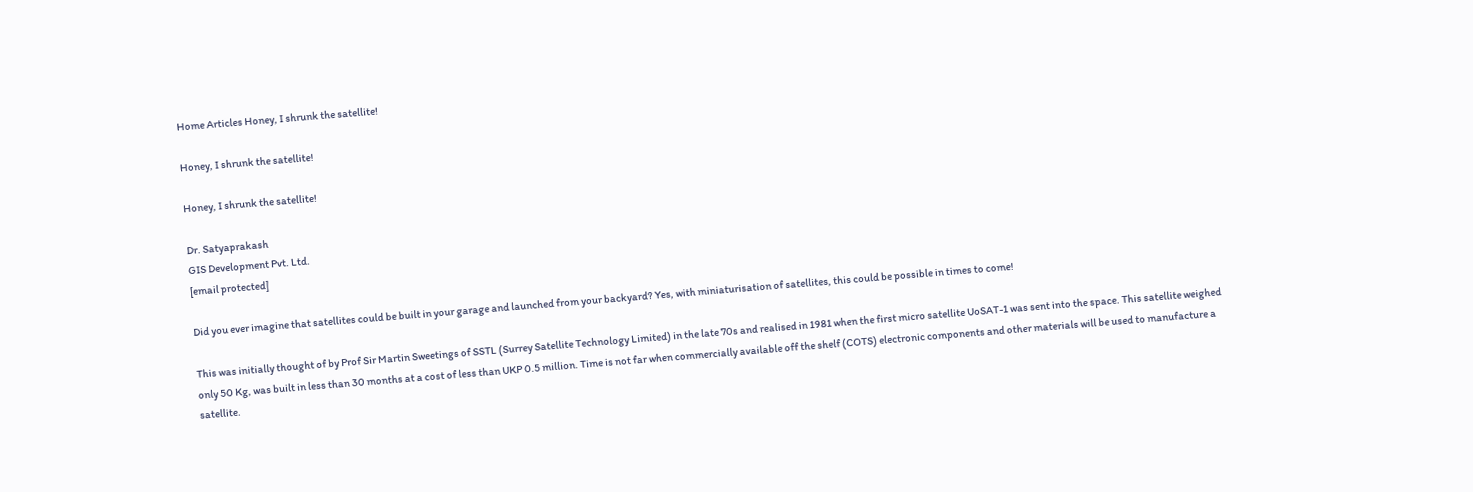Home Articles Honey, I shrunk the satellite!

Honey, I shrunk the satellite!

Honey, I shrunk the satellite!

Dr. Satyaprakash
GIS Development Pvt. Ltd.
[email protected]

Did you ever imagine that satellites could be built in your garage and launched from your backyard? Yes, with miniaturisation of satellites, this could be possible in times to come!

This was initially thought of by Prof Sir Martin Sweetings of SSTL (Surrey Satellite Technology Limited) in the late 70s and realised in 1981 when the first micro satellite UoSAT-1 was sent into the space. This satellite weighed only 50 Kg, was built in less than 30 months at a cost of less than UKP 0.5 million. Time is not far when commercially available off the shelf (COTS) electronic components and other materials will be used to manufacture a satellite.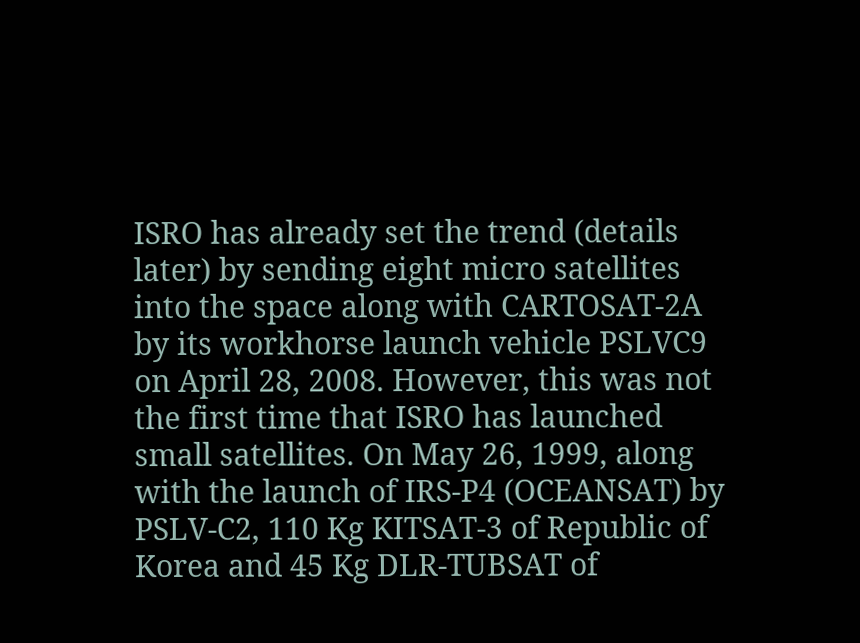ISRO has already set the trend (details later) by sending eight micro satellites into the space along with CARTOSAT-2A by its workhorse launch vehicle PSLVC9 on April 28, 2008. However, this was not the first time that ISRO has launched small satellites. On May 26, 1999, along with the launch of IRS-P4 (OCEANSAT) by PSLV-C2, 110 Kg KITSAT-3 of Republic of Korea and 45 Kg DLR-TUBSAT of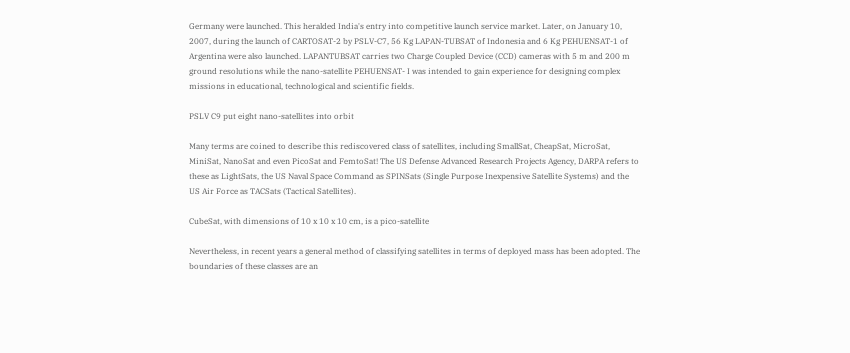Germany were launched. This heralded India's entry into competitive launch service market. Later, on January 10, 2007, during the launch of CARTOSAT-2 by PSLV-C7, 56 Kg LAPAN-TUBSAT of Indonesia and 6 Kg PEHUENSAT-1 of Argentina were also launched. LAPANTUBSAT carries two Charge Coupled Device (CCD) cameras with 5 m and 200 m ground resolutions while the nano-satellite PEHUENSAT- I was intended to gain experience for designing complex missions in educational, technological and scientific fields.

PSLV C9 put eight nano-satellites into orbit

Many terms are coined to describe this rediscovered class of satellites, including SmallSat, CheapSat, MicroSat, MiniSat, NanoSat and even PicoSat and FemtoSat! The US Defense Advanced Research Projects Agency, DARPA refers to these as LightSats, the US Naval Space Command as SPINSats (Single Purpose Inexpensive Satellite Systems) and the US Air Force as TACSats (Tactical Satellites).

CubeSat, with dimensions of 10 x 10 x 10 cm, is a pico-satellite

Nevertheless, in recent years a general method of classifying satellites in terms of deployed mass has been adopted. The boundaries of these classes are an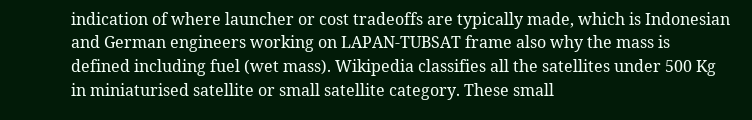indication of where launcher or cost tradeoffs are typically made, which is Indonesian and German engineers working on LAPAN-TUBSAT frame also why the mass is defined including fuel (wet mass). Wikipedia classifies all the satellites under 500 Kg in miniaturised satellite or small satellite category. These small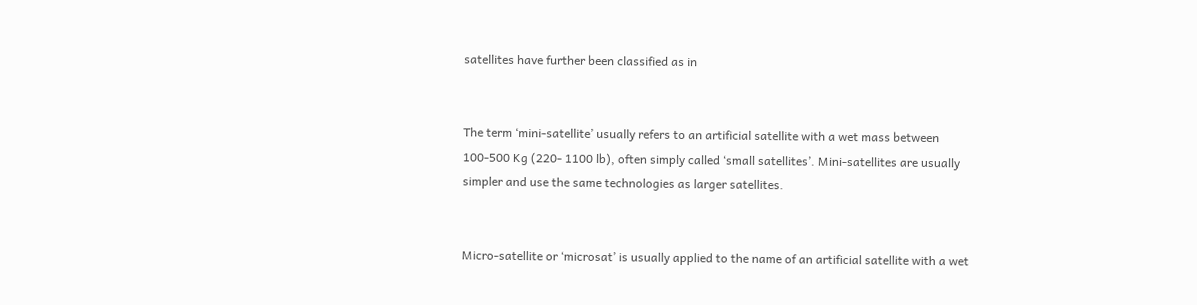satellites have further been classified as in


The term ‘mini-satellite’ usually refers to an artificial satellite with a wet mass between 100-500 Kg (220- 1100 lb), often simply called ‘small satellites’. Mini-satellites are usually simpler and use the same technologies as larger satellites.


Micro-satellite or ‘microsat’ is usually applied to the name of an artificial satellite with a wet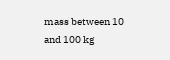mass between 10 and 100 kg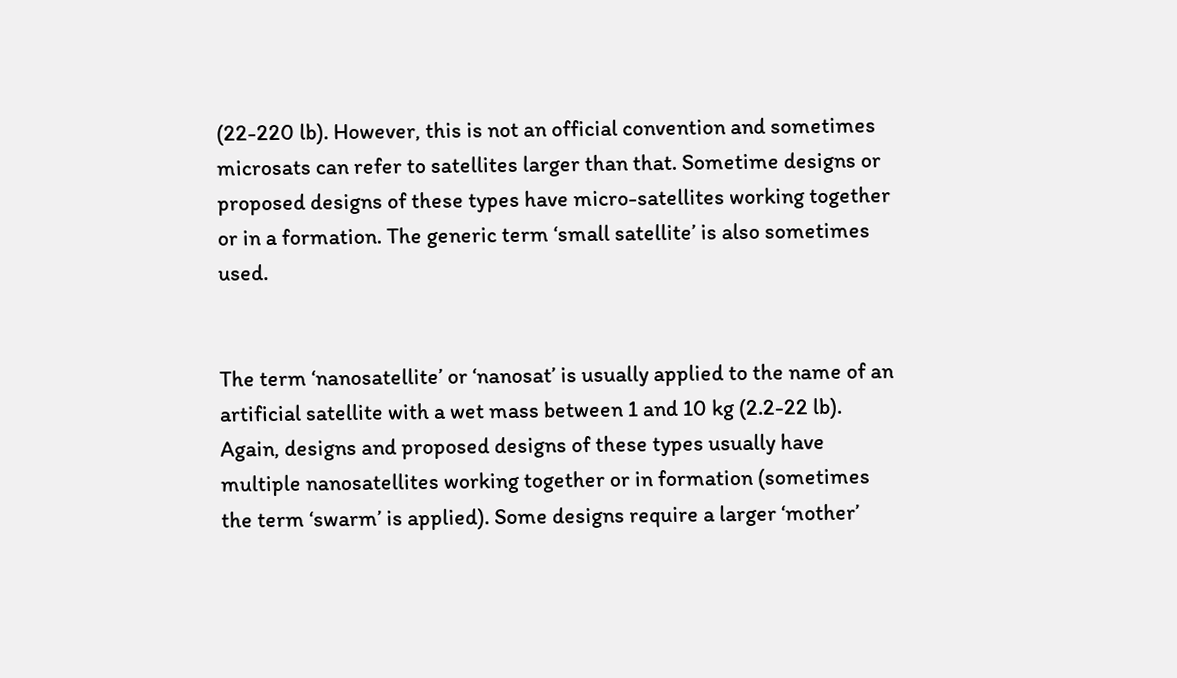(22-220 lb). However, this is not an official convention and sometimes microsats can refer to satellites larger than that. Sometime designs or proposed designs of these types have micro-satellites working together or in a formation. The generic term ‘small satellite’ is also sometimes used.


The term ‘nanosatellite’ or ‘nanosat’ is usually applied to the name of an artificial satellite with a wet mass between 1 and 10 kg (2.2-22 lb). Again, designs and proposed designs of these types usually have multiple nanosatellites working together or in formation (sometimes the term ‘swarm’ is applied). Some designs require a larger ‘mother’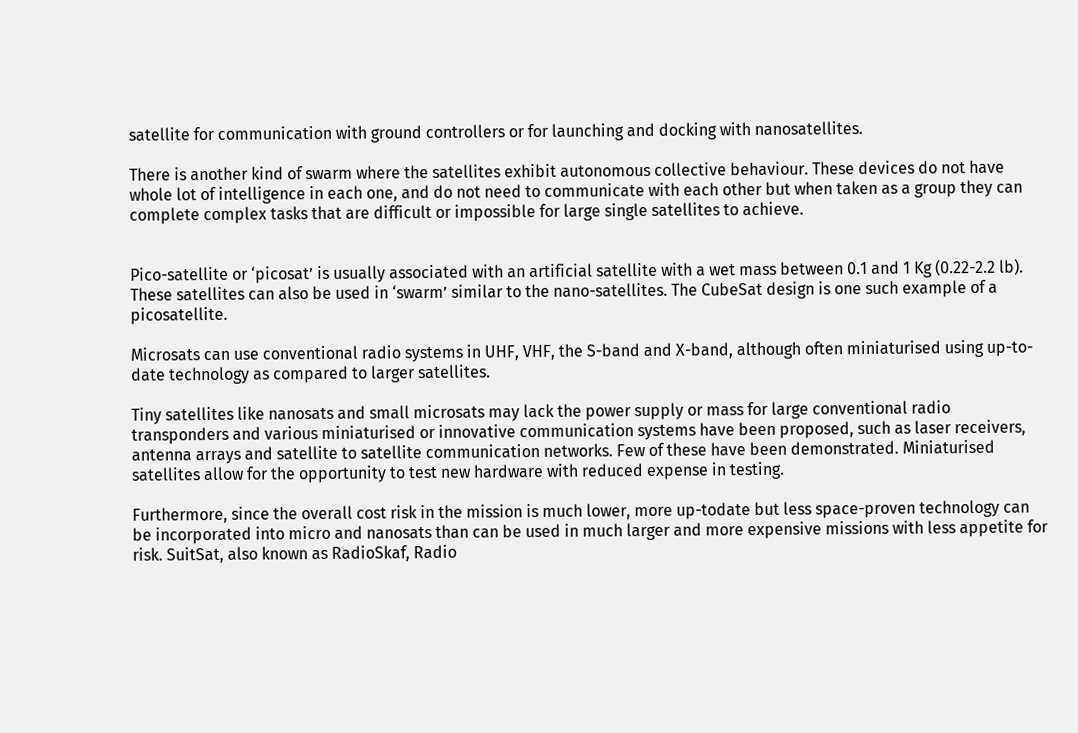satellite for communication with ground controllers or for launching and docking with nanosatellites.

There is another kind of swarm where the satellites exhibit autonomous collective behaviour. These devices do not have whole lot of intelligence in each one, and do not need to communicate with each other but when taken as a group they can complete complex tasks that are difficult or impossible for large single satellites to achieve.


Pico-satellite or ‘picosat’ is usually associated with an artificial satellite with a wet mass between 0.1 and 1 Kg (0.22-2.2 lb). These satellites can also be used in ‘swarm’ similar to the nano-satellites. The CubeSat design is one such example of a picosatellite.

Microsats can use conventional radio systems in UHF, VHF, the S-band and X-band, although often miniaturised using up-to-date technology as compared to larger satellites.

Tiny satellites like nanosats and small microsats may lack the power supply or mass for large conventional radio transponders and various miniaturised or innovative communication systems have been proposed, such as laser receivers, antenna arrays and satellite to satellite communication networks. Few of these have been demonstrated. Miniaturised satellites allow for the opportunity to test new hardware with reduced expense in testing.

Furthermore, since the overall cost risk in the mission is much lower, more up-todate but less space-proven technology can be incorporated into micro and nanosats than can be used in much larger and more expensive missions with less appetite for risk. SuitSat, also known as RadioSkaf, Radio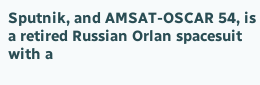Sputnik, and AMSAT-OSCAR 54, is a retired Russian Orlan spacesuit with a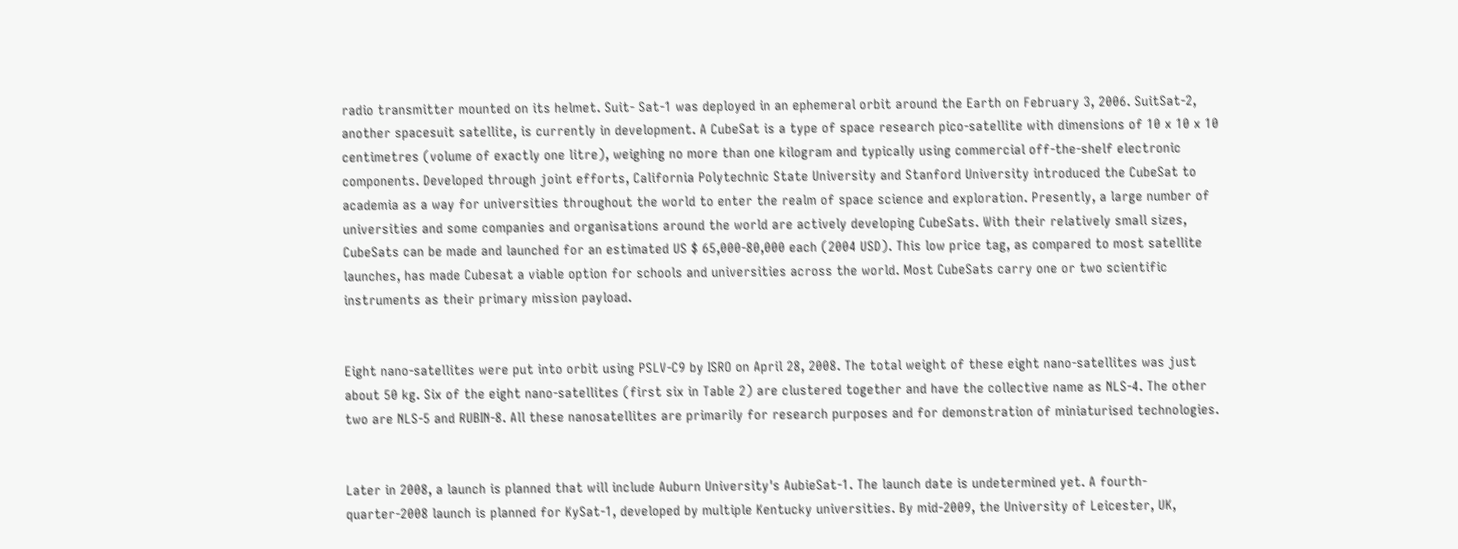radio transmitter mounted on its helmet. Suit- Sat-1 was deployed in an ephemeral orbit around the Earth on February 3, 2006. SuitSat-2, another spacesuit satellite, is currently in development. A CubeSat is a type of space research pico-satellite with dimensions of 10 x 10 x 10 centimetres (volume of exactly one litre), weighing no more than one kilogram and typically using commercial off-the-shelf electronic components. Developed through joint efforts, California Polytechnic State University and Stanford University introduced the CubeSat to academia as a way for universities throughout the world to enter the realm of space science and exploration. Presently, a large number of universities and some companies and organisations around the world are actively developing CubeSats. With their relatively small sizes, CubeSats can be made and launched for an estimated US $ 65,000-80,000 each (2004 USD). This low price tag, as compared to most satellite launches, has made Cubesat a viable option for schools and universities across the world. Most CubeSats carry one or two scientific instruments as their primary mission payload.


Eight nano-satellites were put into orbit using PSLV-C9 by ISRO on April 28, 2008. The total weight of these eight nano-satellites was just about 50 kg. Six of the eight nano-satellites (first six in Table 2) are clustered together and have the collective name as NLS-4. The other two are NLS-5 and RUBIN-8. All these nanosatellites are primarily for research purposes and for demonstration of miniaturised technologies.


Later in 2008, a launch is planned that will include Auburn University's AubieSat-1. The launch date is undetermined yet. A fourth-quarter-2008 launch is planned for KySat-1, developed by multiple Kentucky universities. By mid-2009, the University of Leicester, UK,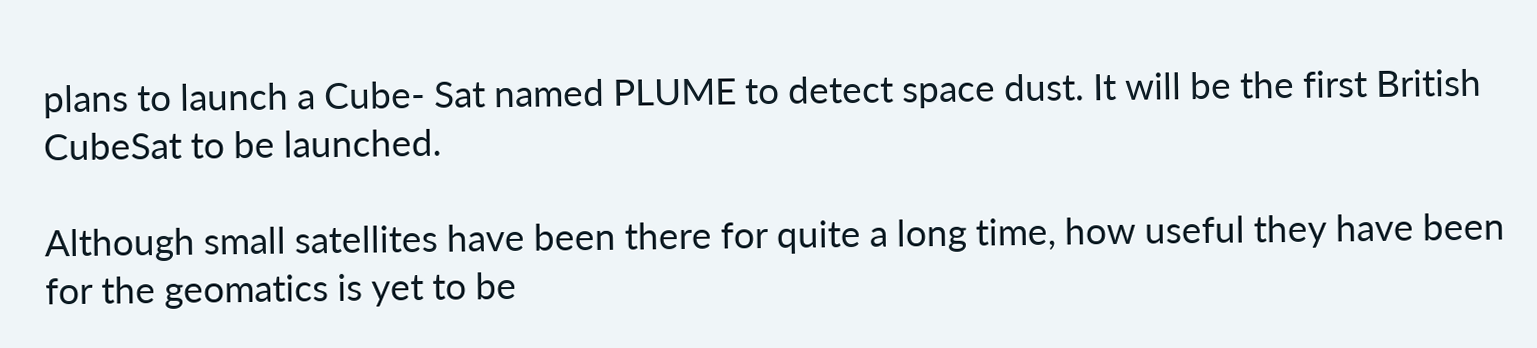plans to launch a Cube- Sat named PLUME to detect space dust. It will be the first British CubeSat to be launched.

Although small satellites have been there for quite a long time, how useful they have been for the geomatics is yet to be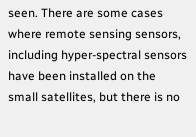seen. There are some cases where remote sensing sensors, including hyper-spectral sensors have been installed on the small satellites, but there is no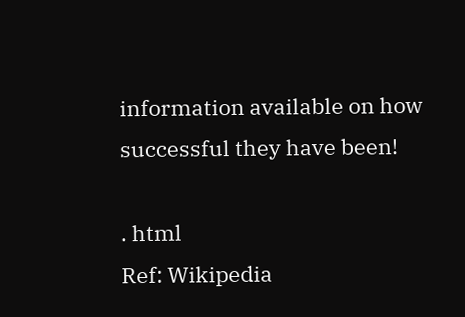information available on how successful they have been!

. html
Ref: Wikipedia